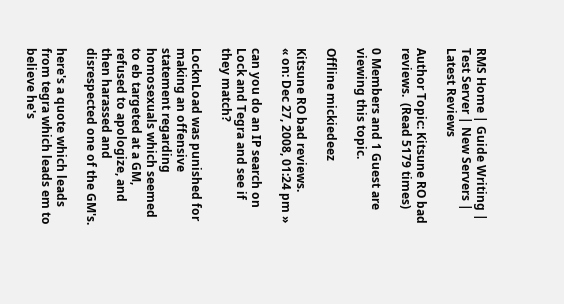RMS Home | Guide Writing | Test Server | New Servers | Latest Reviews

Author Topic: Kitsune RO bad reviews.  (Read 5179 times)

0 Members and 1 Guest are viewing this topic.

Offline mickiedeez

Kitsune RO bad reviews.
« on: Dec 27, 2008, 01:24 pm »

can you do an IP search on Lock and Tegra and see if they match?

LocknLoad was punished for making an offensive statement regarding homosexuals which seemed to eb targeted at a GM, refused to apologize, and then harassed and disrespected one of the GM's.

here's a quote which leads from tegra which leads em to believe he's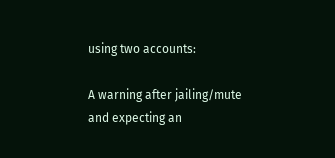using two accounts:

A warning after jailing/mute and expecting an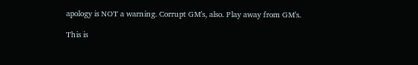apology is NOT a warning. Corrupt GM's, also. Play away from GM's.

This is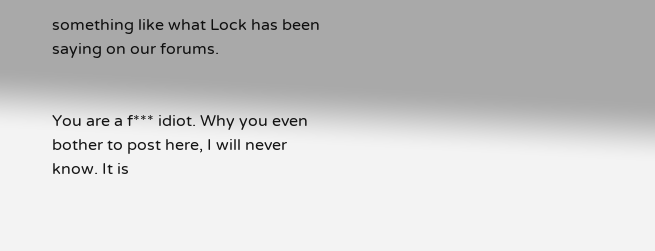something like what Lock has been saying on our forums.


You are a f*** idiot. Why you even bother to post here, I will never know. It is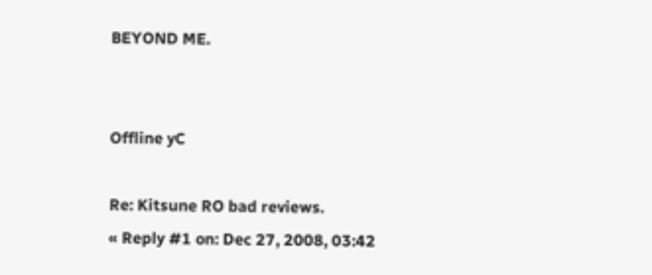BEYOND ME.


Offline yC

Re: Kitsune RO bad reviews.
« Reply #1 on: Dec 27, 2008, 03:42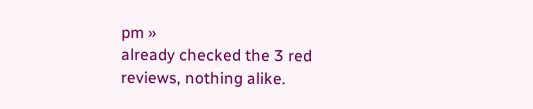pm »
already checked the 3 red reviews, nothing alike.